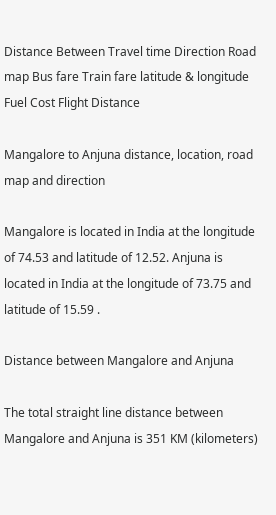Distance Between Travel time Direction Road map Bus fare Train fare latitude & longitude Fuel Cost Flight Distance

Mangalore to Anjuna distance, location, road map and direction

Mangalore is located in India at the longitude of 74.53 and latitude of 12.52. Anjuna is located in India at the longitude of 73.75 and latitude of 15.59 .

Distance between Mangalore and Anjuna

The total straight line distance between Mangalore and Anjuna is 351 KM (kilometers)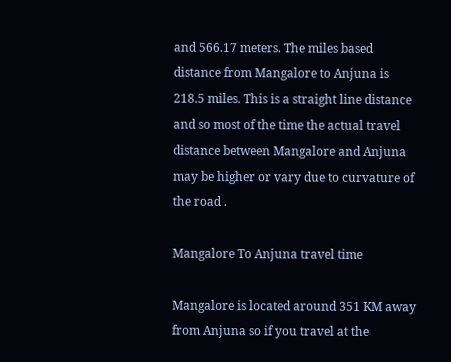and 566.17 meters. The miles based distance from Mangalore to Anjuna is 218.5 miles. This is a straight line distance and so most of the time the actual travel distance between Mangalore and Anjuna may be higher or vary due to curvature of the road .

Mangalore To Anjuna travel time

Mangalore is located around 351 KM away from Anjuna so if you travel at the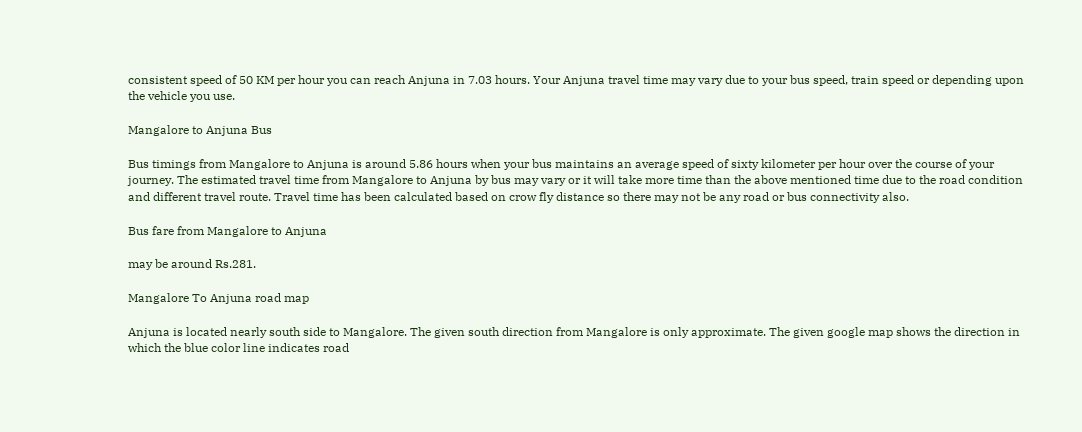consistent speed of 50 KM per hour you can reach Anjuna in 7.03 hours. Your Anjuna travel time may vary due to your bus speed, train speed or depending upon the vehicle you use.

Mangalore to Anjuna Bus

Bus timings from Mangalore to Anjuna is around 5.86 hours when your bus maintains an average speed of sixty kilometer per hour over the course of your journey. The estimated travel time from Mangalore to Anjuna by bus may vary or it will take more time than the above mentioned time due to the road condition and different travel route. Travel time has been calculated based on crow fly distance so there may not be any road or bus connectivity also.

Bus fare from Mangalore to Anjuna

may be around Rs.281.

Mangalore To Anjuna road map

Anjuna is located nearly south side to Mangalore. The given south direction from Mangalore is only approximate. The given google map shows the direction in which the blue color line indicates road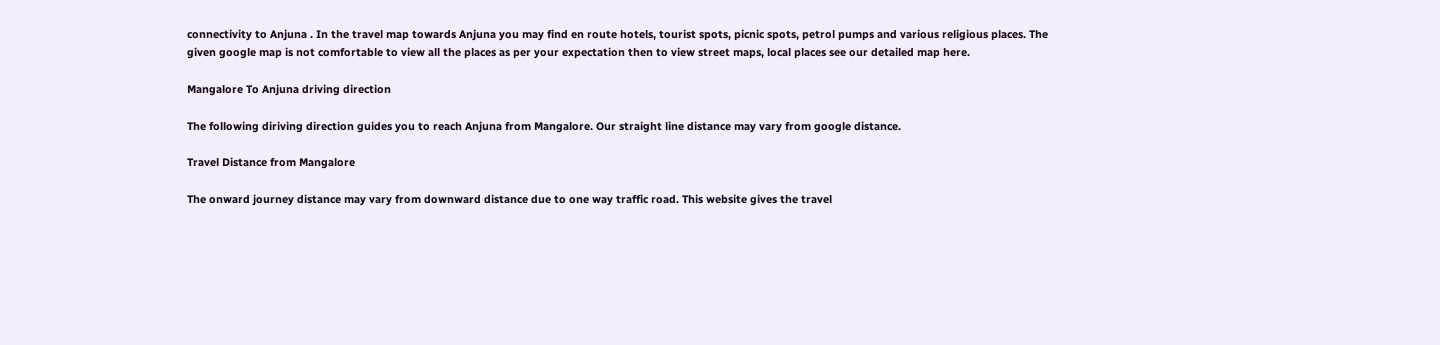connectivity to Anjuna . In the travel map towards Anjuna you may find en route hotels, tourist spots, picnic spots, petrol pumps and various religious places. The given google map is not comfortable to view all the places as per your expectation then to view street maps, local places see our detailed map here.

Mangalore To Anjuna driving direction

The following diriving direction guides you to reach Anjuna from Mangalore. Our straight line distance may vary from google distance.

Travel Distance from Mangalore

The onward journey distance may vary from downward distance due to one way traffic road. This website gives the travel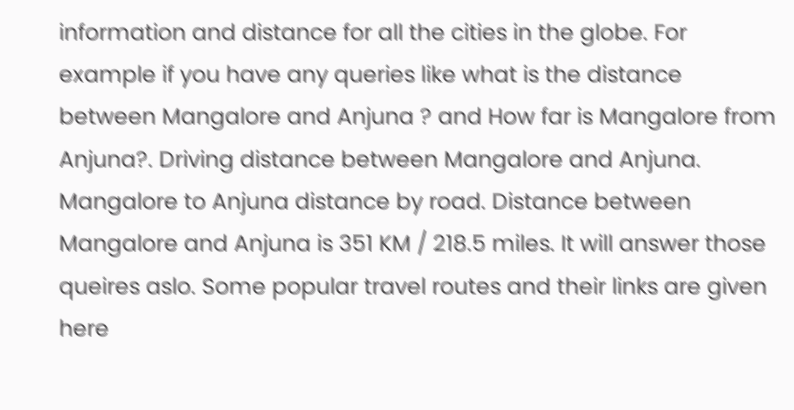information and distance for all the cities in the globe. For example if you have any queries like what is the distance between Mangalore and Anjuna ? and How far is Mangalore from Anjuna?. Driving distance between Mangalore and Anjuna. Mangalore to Anjuna distance by road. Distance between Mangalore and Anjuna is 351 KM / 218.5 miles. It will answer those queires aslo. Some popular travel routes and their links are given here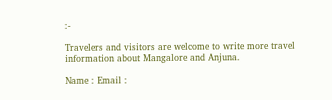:-

Travelers and visitors are welcome to write more travel information about Mangalore and Anjuna.

Name : Email :